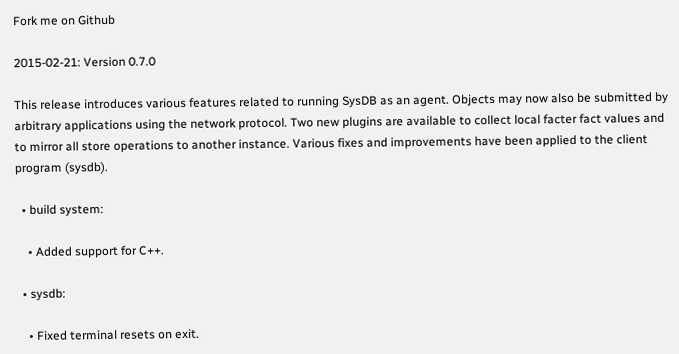Fork me on Github

2015-02-21: Version 0.7.0

This release introduces various features related to running SysDB as an agent. Objects may now also be submitted by arbitrary applications using the network protocol. Two new plugins are available to collect local facter fact values and to mirror all store operations to another instance. Various fixes and improvements have been applied to the client program (sysdb).

  • build system:

    • Added support for C++.

  • sysdb:

    • Fixed terminal resets on exit.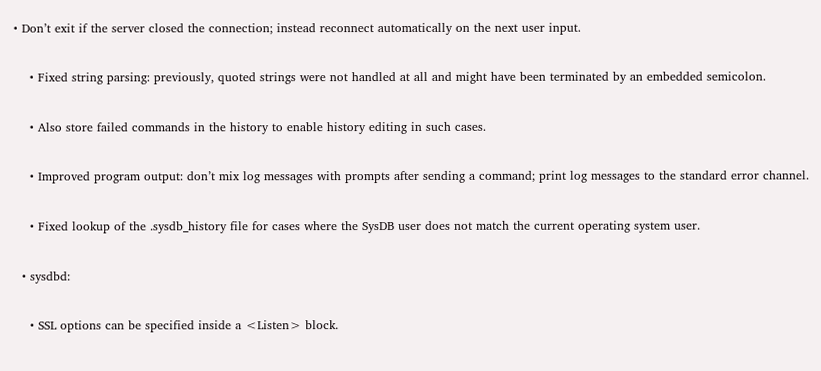• Don’t exit if the server closed the connection; instead reconnect automatically on the next user input.

    • Fixed string parsing: previously, quoted strings were not handled at all and might have been terminated by an embedded semicolon.

    • Also store failed commands in the history to enable history editing in such cases.

    • Improved program output: don’t mix log messages with prompts after sending a command; print log messages to the standard error channel.

    • Fixed lookup of the .sysdb_history file for cases where the SysDB user does not match the current operating system user.

  • sysdbd:

    • SSL options can be specified inside a <Listen> block.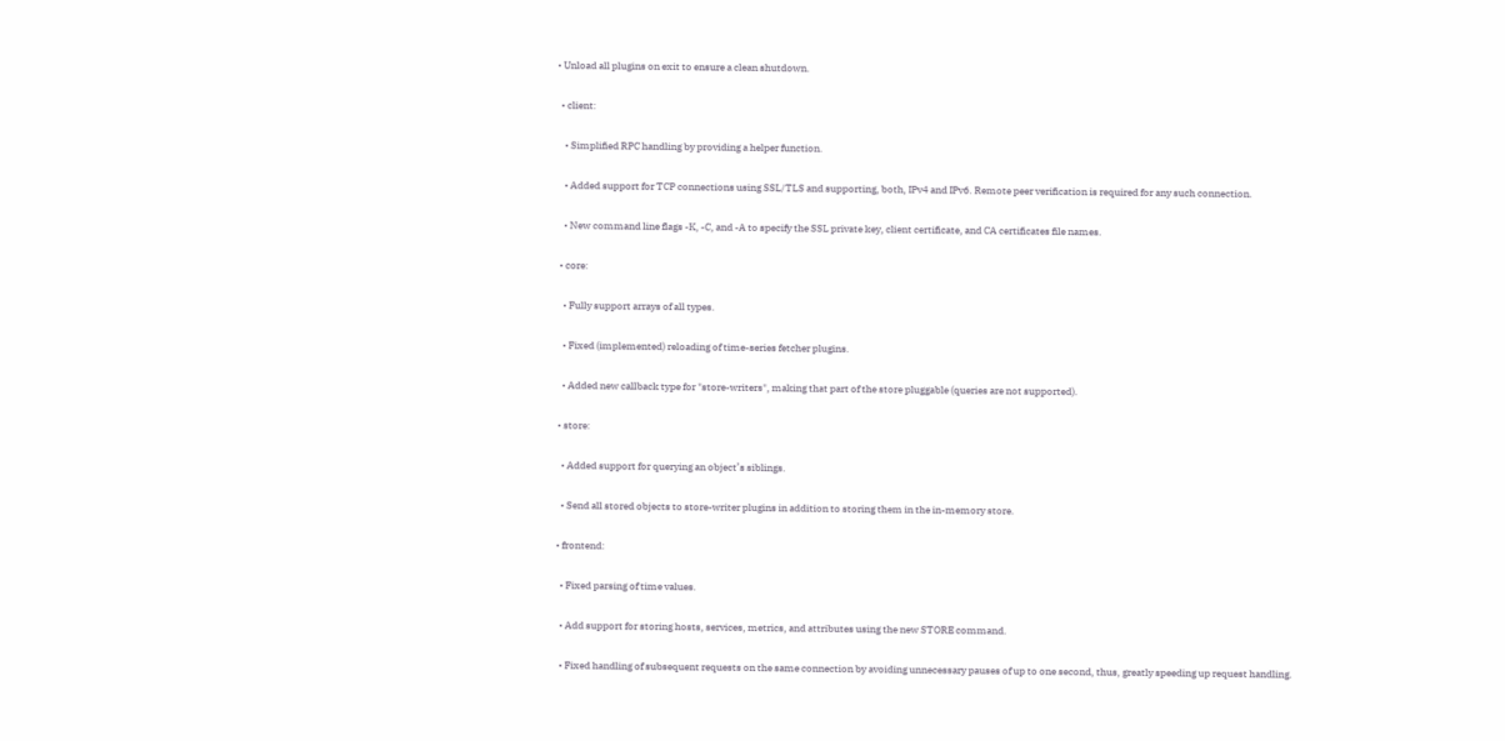• Unload all plugins on exit to ensure a clean shutdown.

  • client:

    • Simplified RPC handling by providing a helper function.

    • Added support for TCP connections using SSL/TLS and supporting, both, IPv4 and IPv6. Remote peer verification is required for any such connection.

    • New command line flags -K, -C, and -A to specify the SSL private key, client certificate, and CA certificates file names.

  • core:

    • Fully support arrays of all types.

    • Fixed (implemented) reloading of time-series fetcher plugins.

    • Added new callback type for "store-writers", making that part of the store pluggable (queries are not supported).

  • store:

    • Added support for querying an object’s siblings.

    • Send all stored objects to store-writer plugins in addition to storing them in the in-memory store.

  • frontend:

    • Fixed parsing of time values.

    • Add support for storing hosts, services, metrics, and attributes using the new STORE command.

    • Fixed handling of subsequent requests on the same connection by avoiding unnecessary pauses of up to one second, thus, greatly speeding up request handling.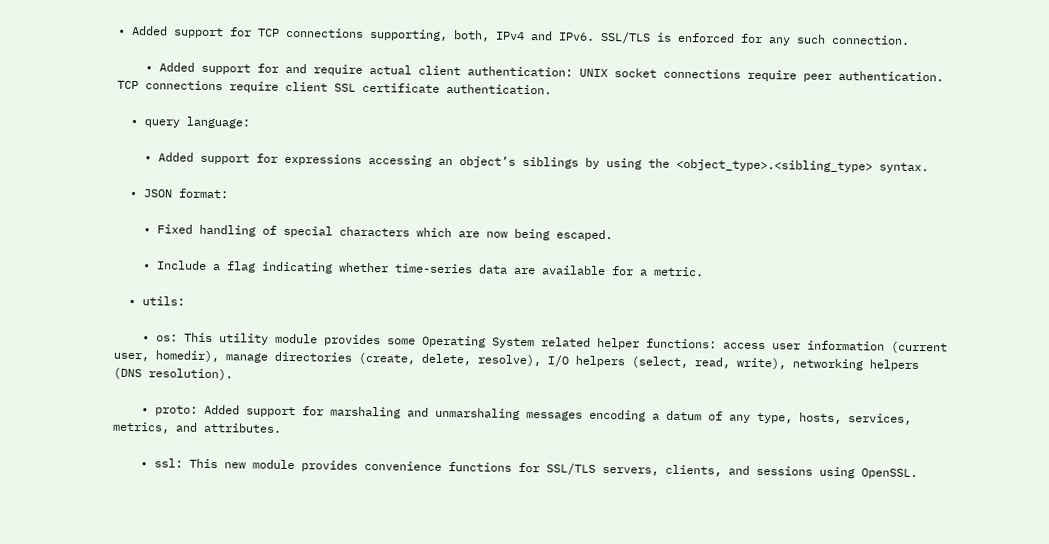• Added support for TCP connections supporting, both, IPv4 and IPv6. SSL/TLS is enforced for any such connection.

    • Added support for and require actual client authentication: UNIX socket connections require peer authentication. TCP connections require client SSL certificate authentication.

  • query language:

    • Added support for expressions accessing an object’s siblings by using the <object_type>.<sibling_type> syntax.

  • JSON format:

    • Fixed handling of special characters which are now being escaped.

    • Include a flag indicating whether time-series data are available for a metric.

  • utils:

    • os: This utility module provides some Operating System related helper functions: access user information (current user, homedir), manage directories (create, delete, resolve), I/O helpers (select, read, write), networking helpers (DNS resolution).

    • proto: Added support for marshaling and unmarshaling messages encoding a datum of any type, hosts, services, metrics, and attributes.

    • ssl: This new module provides convenience functions for SSL/TLS servers, clients, and sessions using OpenSSL.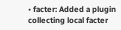• facter: Added a plugin collecting local facter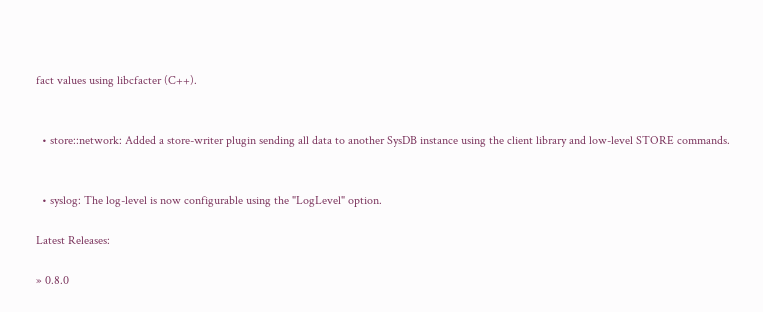fact values using libcfacter (C++).


  • store::network: Added a store-writer plugin sending all data to another SysDB instance using the client library and low-level STORE commands.


  • syslog: The log-level is now configurable using the "LogLevel" option.

Latest Releases:

» 0.8.0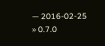— 2016-02-25
» 0.7.0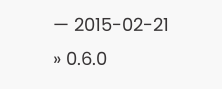— 2015-02-21
» 0.6.0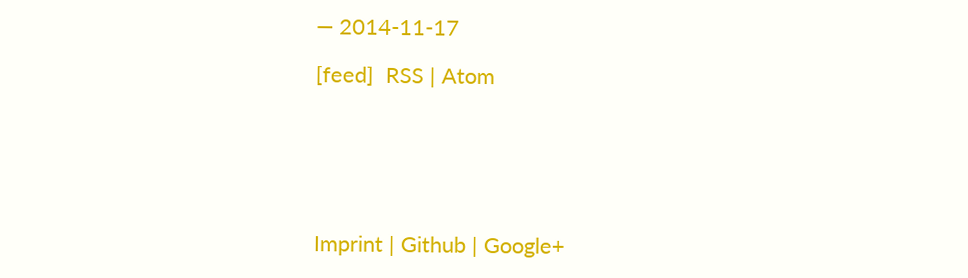— 2014-11-17

[feed]  RSS | Atom






Imprint | Github | Google+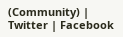(Community) | Twitter | Facebook